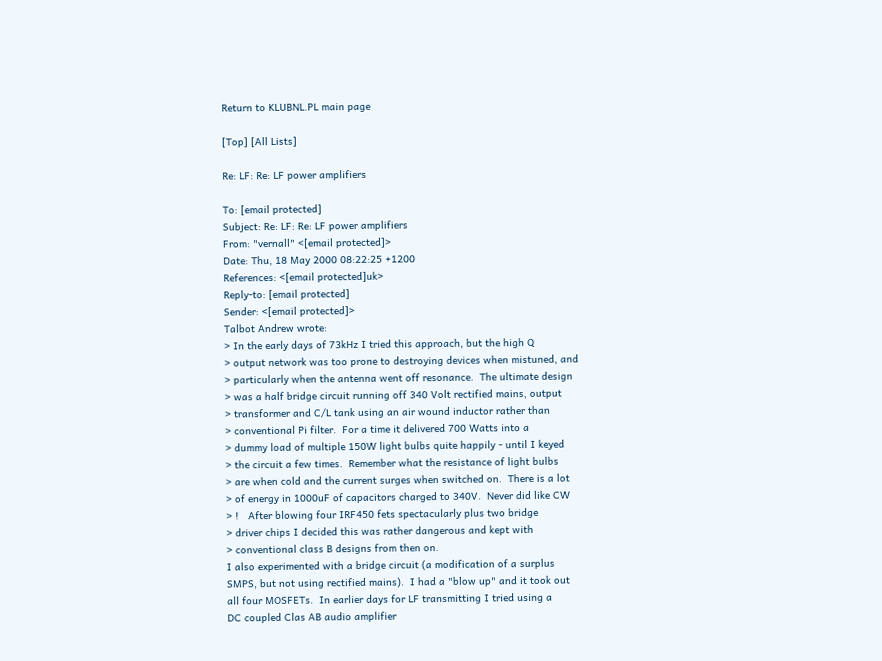Return to KLUBNL.PL main page

[Top] [All Lists]

Re: LF: Re: LF power amplifiers

To: [email protected]
Subject: Re: LF: Re: LF power amplifiers
From: "vernall" <[email protected]>
Date: Thu, 18 May 2000 08:22:25 +1200
References: <[email protected]uk>
Reply-to: [email protected]
Sender: <[email protected]>
Talbot Andrew wrote:
> In the early days of 73kHz I tried this approach, but the high Q
> output network was too prone to destroying devices when mistuned, and
> particularly when the antenna went off resonance.  The ultimate design
> was a half bridge circuit running off 340 Volt rectified mains, output
> transformer and C/L tank using an air wound inductor rather than
> conventional Pi filter.  For a time it delivered 700 Watts into a
> dummy load of multiple 150W light bulbs quite happily - until I keyed
> the circuit a few times.  Remember what the resistance of light bulbs
> are when cold and the current surges when switched on.  There is a lot
> of energy in 1000uF of capacitors charged to 340V.  Never did like CW
> !   After blowing four IRF450 fets spectacularly plus two bridge
> driver chips I decided this was rather dangerous and kept with
> conventional class B designs from then on.
I also experimented with a bridge circuit (a modification of a surplus
SMPS, but not using rectified mains).  I had a "blow up" and it took out
all four MOSFETs.  In earlier days for LF transmitting I tried using a
DC coupled Clas AB audio amplifier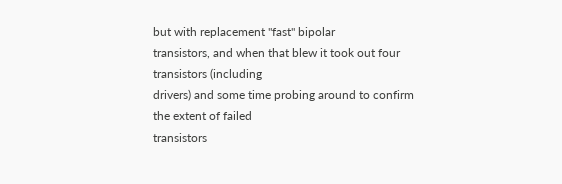but with replacement "fast" bipolar
transistors, and when that blew it took out four transistors (including
drivers) and some time probing around to confirm the extent of failed
transistors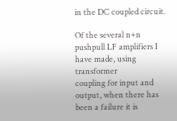in the DC coupled circuit.

Of the several n+n pushpull LF amplifiers I have made, using transformer
coupling for input and output, when there has been a failure it is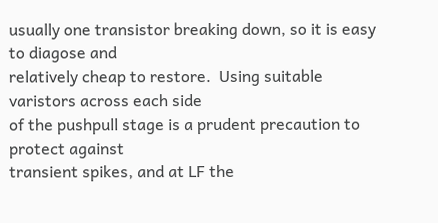usually one transistor breaking down, so it is easy to diagose and
relatively cheap to restore.  Using suitable varistors across each side
of the pushpull stage is a prudent precaution to protect against
transient spikes, and at LF the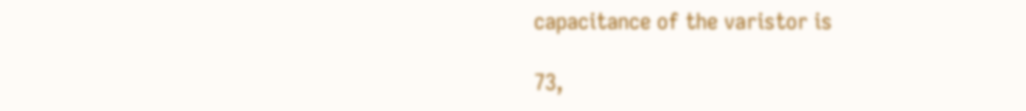capacitance of the varistor is

73,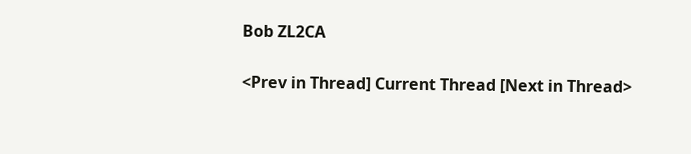Bob ZL2CA

<Prev in Thread] Current Thread [Next in Thread>